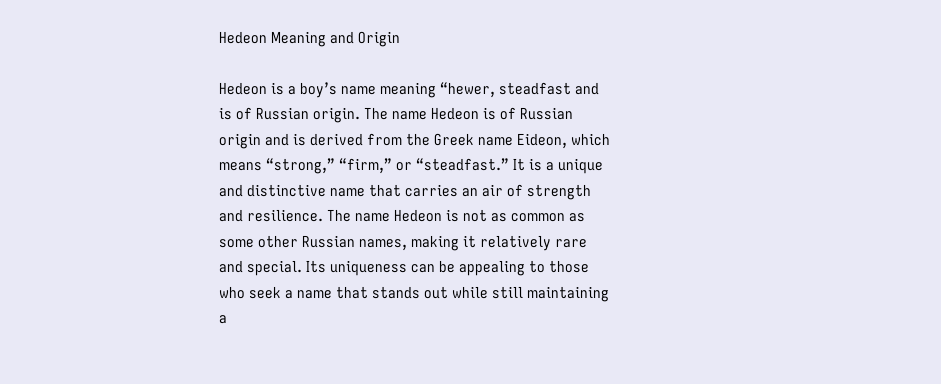Hedeon Meaning and Origin

Hedeon is a boy’s name meaning “hewer, steadfast and is of Russian origin. The name Hedeon is of Russian origin and is derived from the Greek name Eideon, which means “strong,” “firm,” or “steadfast.” It is a unique and distinctive name that carries an air of strength and resilience. The name Hedeon is not as common as some other Russian names, making it relatively rare and special. Its uniqueness can be appealing to those who seek a name that stands out while still maintaining a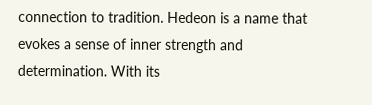connection to tradition. Hedeon is a name that evokes a sense of inner strength and determination. With its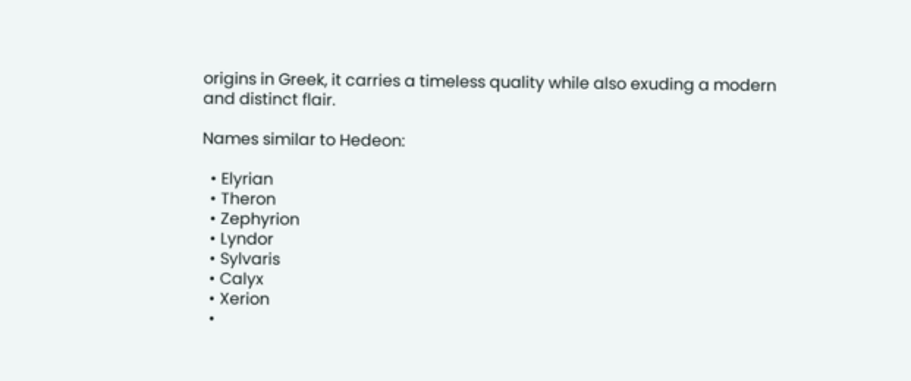origins in Greek, it carries a timeless quality while also exuding a modern and distinct flair.

Names similar to Hedeon:

  • Elyrian
  • Theron
  • Zephyrion
  • Lyndor
  • Sylvaris
  • Calyx
  • Xerion
  •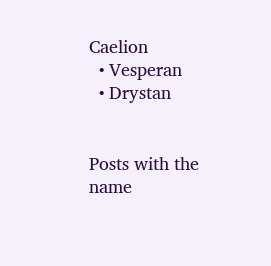Caelion
  • Vesperan
  • Drystan


Posts with the name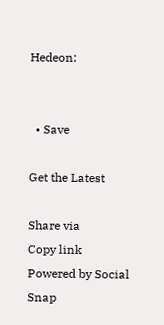Hedeon:


  • Save

Get the Latest

Share via
Copy link
Powered by Social Snap